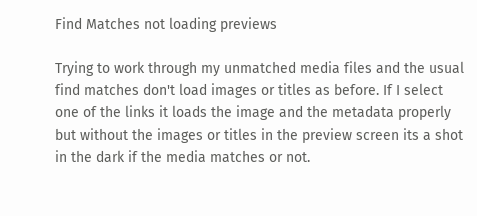Find Matches not loading previews

Trying to work through my unmatched media files and the usual find matches don't load images or titles as before. If I select one of the links it loads the image and the metadata properly but without the images or titles in the preview screen its a shot in the dark if the media matches or not.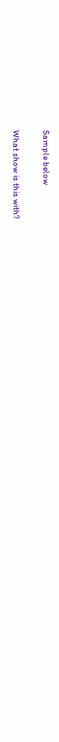Sample below

What show is this with?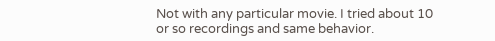Not with any particular movie. I tried about 10 or so recordings and same behavior.